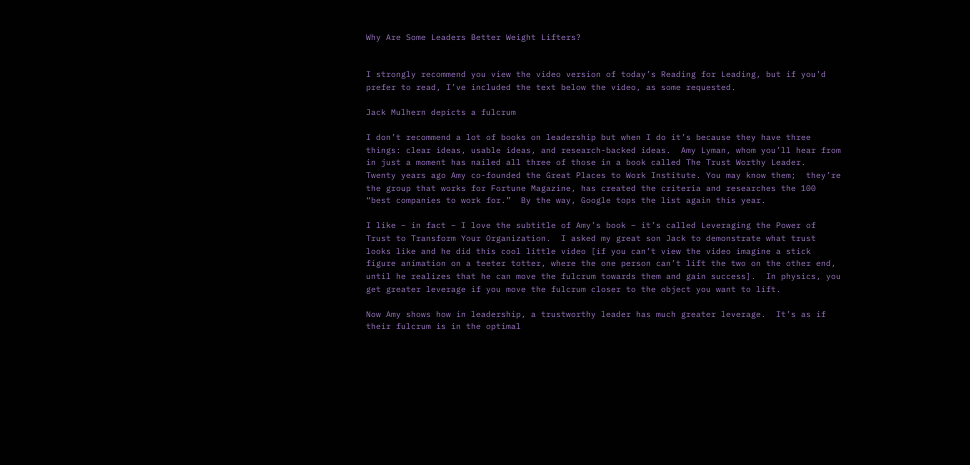Why Are Some Leaders Better Weight Lifters?


I strongly recommend you view the video version of today’s Reading for Leading, but if you’d prefer to read, I’ve included the text below the video, as some requested.

Jack Mulhern depicts a fulcrum

I don’t recommend a lot of books on leadership but when I do it’s because they have three things: clear ideas, usable ideas, and research-backed ideas.  Amy Lyman, whom you’ll hear from in just a moment has nailed all three of those in a book called The Trust Worthy Leader.  Twenty years ago Amy co-founded the Great Places to Work Institute. You may know them;  they’re the group that works for Fortune Magazine, has created the criteria and researches the 100 “best companies to work for.”  By the way, Google tops the list again this year.

I like – in fact – I love the subtitle of Amy’s book – it’s called Leveraging the Power of Trust to Transform Your Organization.  I asked my great son Jack to demonstrate what trust looks like and he did this cool little video [if you can’t view the video imagine a stick figure animation on a teeter totter, where the one person can’t lift the two on the other end, until he realizes that he can move the fulcrum towards them and gain success].  In physics, you get greater leverage if you move the fulcrum closer to the object you want to lift.

Now Amy shows how in leadership, a trustworthy leader has much greater leverage.  It’s as if their fulcrum is in the optimal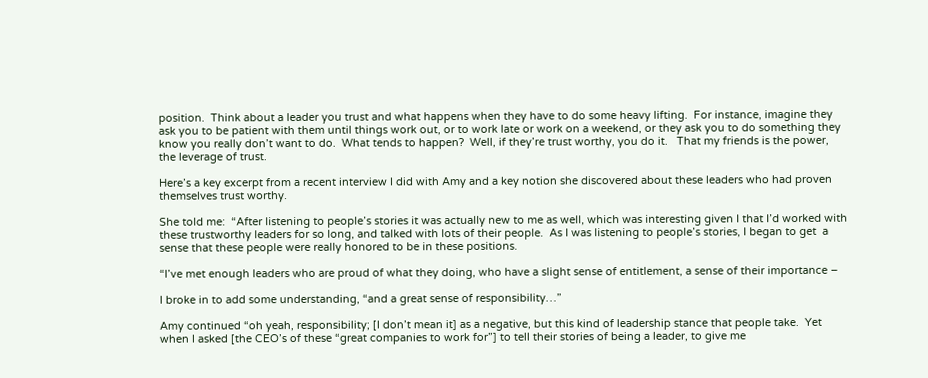position.  Think about a leader you trust and what happens when they have to do some heavy lifting.  For instance, imagine they ask you to be patient with them until things work out, or to work late or work on a weekend, or they ask you to do something they know you really don’t want to do.  What tends to happen?  Well, if they’re trust worthy, you do it.   That my friends is the power, the leverage of trust.

Here’s a key excerpt from a recent interview I did with Amy and a key notion she discovered about these leaders who had proven themselves trust worthy.

She told me:  “After listening to people’s stories it was actually new to me as well, which was interesting given I that I’d worked with these trustworthy leaders for so long, and talked with lots of their people.  As I was listening to people’s stories, I began to get  a sense that these people were really honored to be in these positions.

“I’ve met enough leaders who are proud of what they doing, who have a slight sense of entitlement, a sense of their importance –

I broke in to add some understanding, “and a great sense of responsibility…”

Amy continued “oh yeah, responsibility; [I don’t mean it] as a negative, but this kind of leadership stance that people take.  Yet when I asked [the CEO’s of these “great companies to work for”] to tell their stories of being a leader, to give me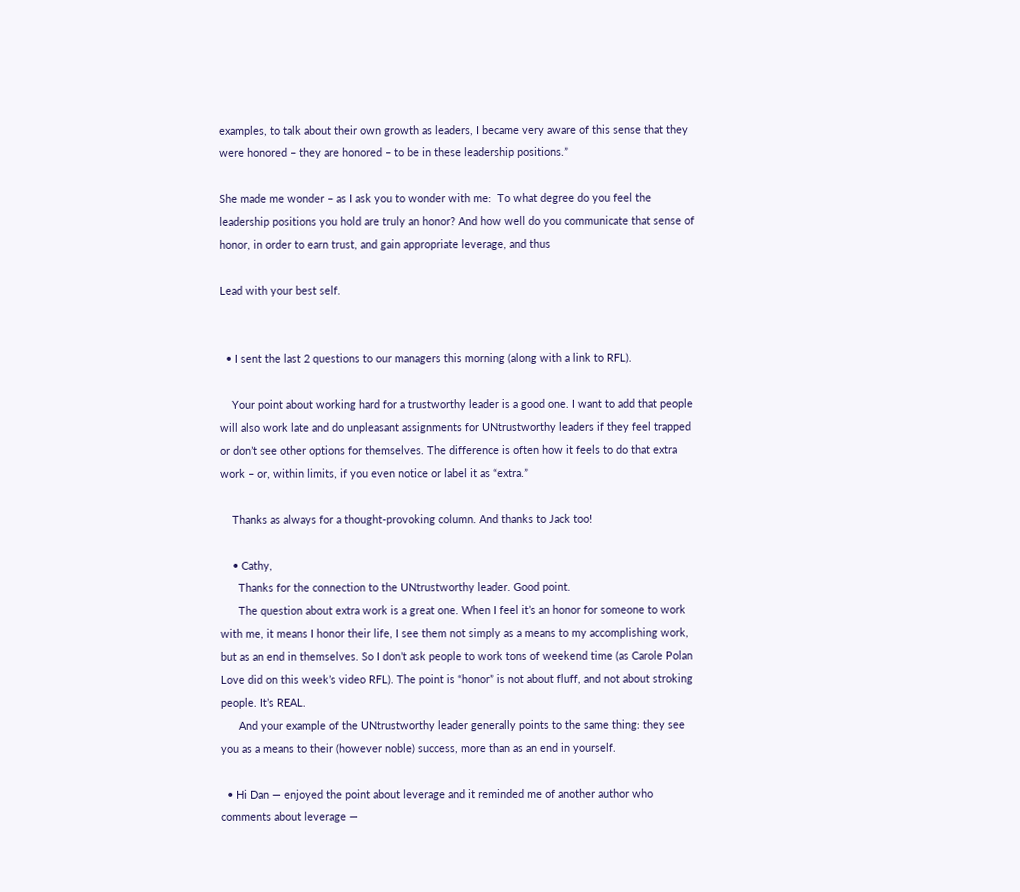examples, to talk about their own growth as leaders, I became very aware of this sense that they were honored – they are honored – to be in these leadership positions.”

She made me wonder – as I ask you to wonder with me:  To what degree do you feel the leadership positions you hold are truly an honor? And how well do you communicate that sense of honor, in order to earn trust, and gain appropriate leverage, and thus

Lead with your best self.


  • I sent the last 2 questions to our managers this morning (along with a link to RFL).

    Your point about working hard for a trustworthy leader is a good one. I want to add that people will also work late and do unpleasant assignments for UNtrustworthy leaders if they feel trapped or don’t see other options for themselves. The difference is often how it feels to do that extra work – or, within limits, if you even notice or label it as “extra.”

    Thanks as always for a thought-provoking column. And thanks to Jack too!

    • Cathy,
      Thanks for the connection to the UNtrustworthy leader. Good point.
      The question about extra work is a great one. When I feel it’s an honor for someone to work with me, it means I honor their life, I see them not simply as a means to my accomplishing work, but as an end in themselves. So I don’t ask people to work tons of weekend time (as Carole Polan Love did on this week’s video RFL). The point is “honor” is not about fluff, and not about stroking people. It’s REAL.
      And your example of the UNtrustworthy leader generally points to the same thing: they see you as a means to their (however noble) success, more than as an end in yourself.

  • Hi Dan — enjoyed the point about leverage and it reminded me of another author who comments about leverage —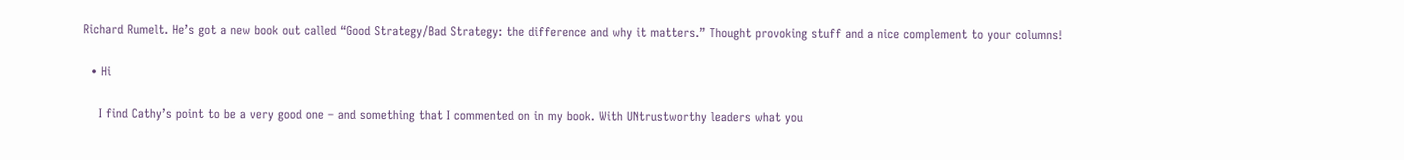Richard Rumelt. He’s got a new book out called “Good Strategy/Bad Strategy: the difference and why it matters.” Thought provoking stuff and a nice complement to your columns!

  • Hi

    I find Cathy’s point to be a very good one – and something that I commented on in my book. With UNtrustworthy leaders what you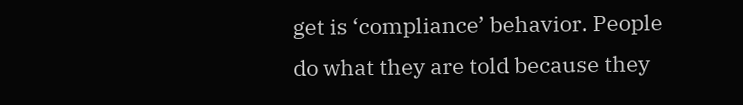get is ‘compliance’ behavior. People do what they are told because they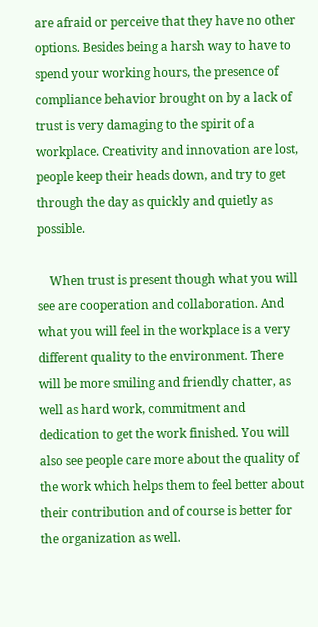are afraid or perceive that they have no other options. Besides being a harsh way to have to spend your working hours, the presence of compliance behavior brought on by a lack of trust is very damaging to the spirit of a workplace. Creativity and innovation are lost, people keep their heads down, and try to get through the day as quickly and quietly as possible.

    When trust is present though what you will see are cooperation and collaboration. And what you will feel in the workplace is a very different quality to the environment. There will be more smiling and friendly chatter, as well as hard work, commitment and dedication to get the work finished. You will also see people care more about the quality of the work which helps them to feel better about their contribution and of course is better for the organization as well.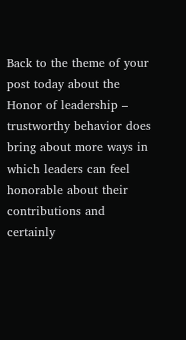Back to the theme of your post today about the Honor of leadership – trustworthy behavior does bring about more ways in which leaders can feel honorable about their contributions and certainly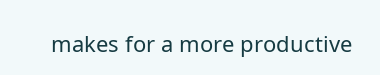makes for a more productive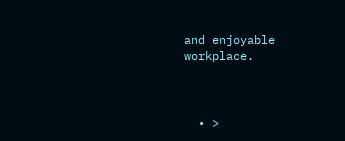and enjoyable workplace.



  • >